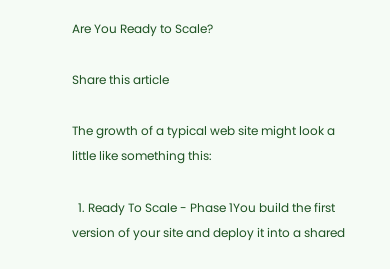Are You Ready to Scale?

Share this article

The growth of a typical web site might look a little like something this:

  1. Ready To Scale - Phase 1You build the first version of your site and deploy it into a shared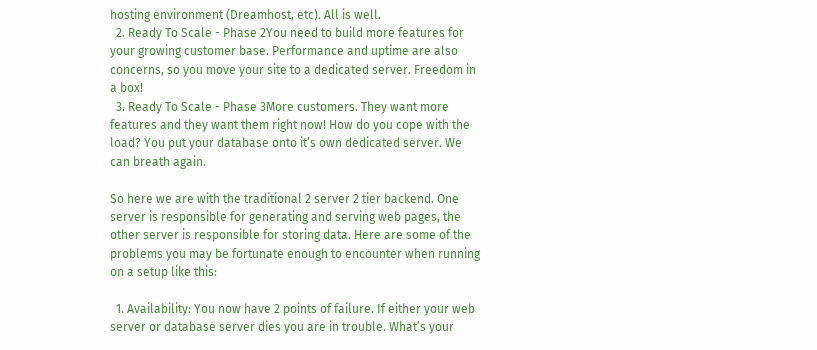hosting environment (Dreamhost, etc). All is well.
  2. Ready To Scale - Phase 2You need to build more features for your growing customer base. Performance and uptime are also concerns, so you move your site to a dedicated server. Freedom in a box!
  3. Ready To Scale - Phase 3More customers. They want more features and they want them right now! How do you cope with the load? You put your database onto it’s own dedicated server. We can breath again.

So here we are with the traditional 2 server 2 tier backend. One server is responsible for generating and serving web pages, the other server is responsible for storing data. Here are some of the problems you may be fortunate enough to encounter when running on a setup like this:

  1. Availability: You now have 2 points of failure. If either your web server or database server dies you are in trouble. What’s your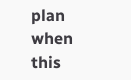plan when this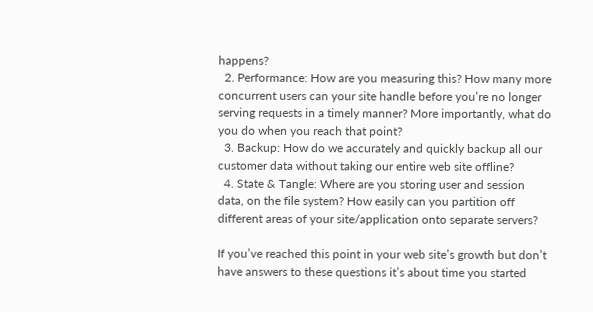happens?
  2. Performance: How are you measuring this? How many more concurrent users can your site handle before you’re no longer serving requests in a timely manner? More importantly, what do you do when you reach that point?
  3. Backup: How do we accurately and quickly backup all our customer data without taking our entire web site offline?
  4. State & Tangle: Where are you storing user and session data, on the file system? How easily can you partition off different areas of your site/application onto separate servers?

If you’ve reached this point in your web site’s growth but don’t have answers to these questions it’s about time you started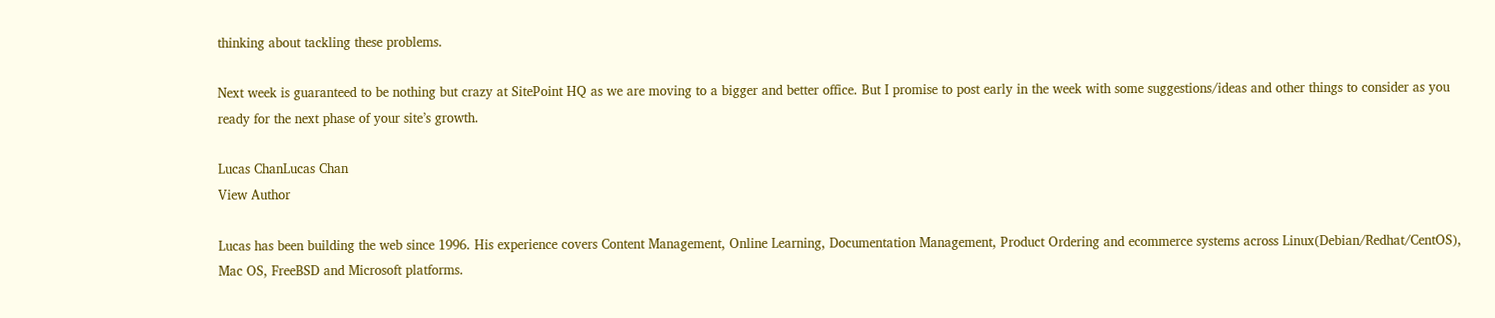thinking about tackling these problems.

Next week is guaranteed to be nothing but crazy at SitePoint HQ as we are moving to a bigger and better office. But I promise to post early in the week with some suggestions/ideas and other things to consider as you ready for the next phase of your site’s growth.

Lucas ChanLucas Chan
View Author

Lucas has been building the web since 1996. His experience covers Content Management, Online Learning, Documentation Management, Product Ordering and ecommerce systems across Linux(Debian/Redhat/CentOS), Mac OS, FreeBSD and Microsoft platforms.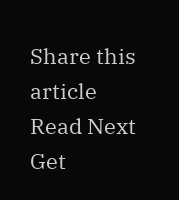Share this article
Read Next
Get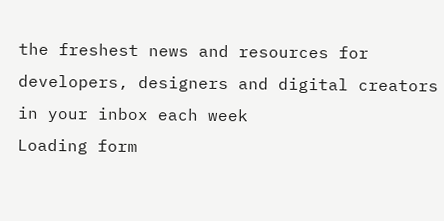the freshest news and resources for developers, designers and digital creators in your inbox each week
Loading form